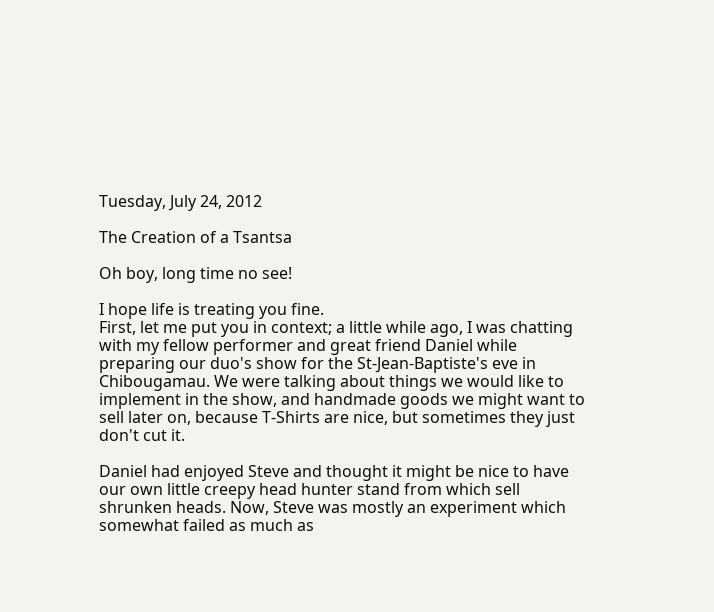Tuesday, July 24, 2012

The Creation of a Tsantsa

Oh boy, long time no see!

I hope life is treating you fine.
First, let me put you in context; a little while ago, I was chatting with my fellow performer and great friend Daniel while preparing our duo's show for the St-Jean-Baptiste's eve in Chibougamau. We were talking about things we would like to implement in the show, and handmade goods we might want to sell later on, because T-Shirts are nice, but sometimes they just don't cut it.

Daniel had enjoyed Steve and thought it might be nice to have our own little creepy head hunter stand from which sell shrunken heads. Now, Steve was mostly an experiment which somewhat failed as much as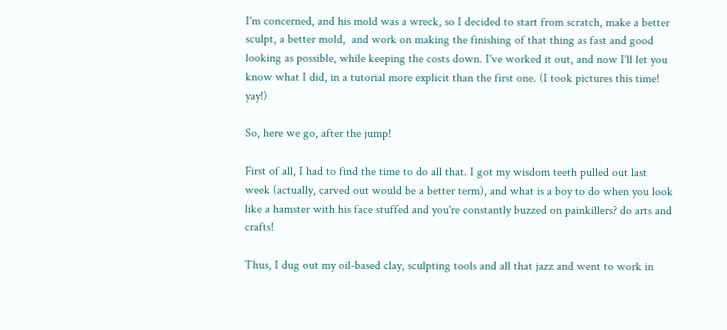I'm concerned, and his mold was a wreck, so I decided to start from scratch, make a better sculpt, a better mold,  and work on making the finishing of that thing as fast and good looking as possible, while keeping the costs down. I've worked it out, and now I'll let you know what I did, in a tutorial more explicit than the first one. (I took pictures this time! yay!)

So, here we go, after the jump!

First of all, I had to find the time to do all that. I got my wisdom teeth pulled out last week (actually, carved out would be a better term), and what is a boy to do when you look like a hamster with his face stuffed and you're constantly buzzed on painkillers? do arts and crafts!

Thus, I dug out my oil-based clay, sculpting tools and all that jazz and went to work in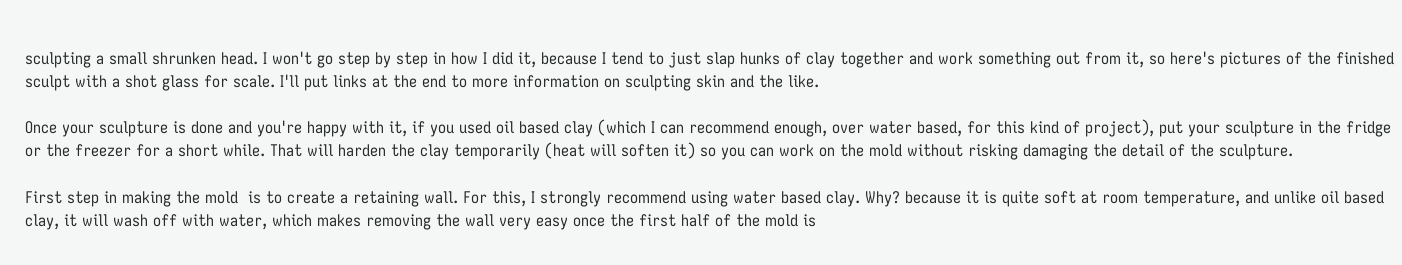sculpting a small shrunken head. I won't go step by step in how I did it, because I tend to just slap hunks of clay together and work something out from it, so here's pictures of the finished sculpt with a shot glass for scale. I'll put links at the end to more information on sculpting skin and the like.

Once your sculpture is done and you're happy with it, if you used oil based clay (which I can recommend enough, over water based, for this kind of project), put your sculpture in the fridge or the freezer for a short while. That will harden the clay temporarily (heat will soften it) so you can work on the mold without risking damaging the detail of the sculpture.

First step in making the mold  is to create a retaining wall. For this, I strongly recommend using water based clay. Why? because it is quite soft at room temperature, and unlike oil based clay, it will wash off with water, which makes removing the wall very easy once the first half of the mold is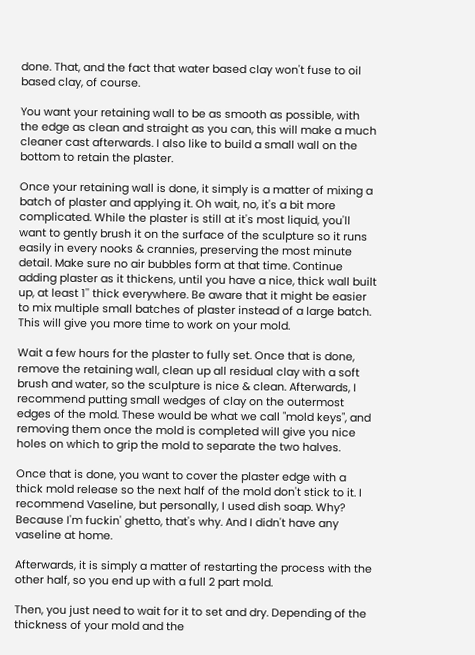done. That, and the fact that water based clay won't fuse to oil based clay, of course.

You want your retaining wall to be as smooth as possible, with the edge as clean and straight as you can, this will make a much cleaner cast afterwards. I also like to build a small wall on the bottom to retain the plaster.

Once your retaining wall is done, it simply is a matter of mixing a batch of plaster and applying it. Oh wait, no, it's a bit more complicated. While the plaster is still at it's most liquid, you'll want to gently brush it on the surface of the sculpture so it runs easily in every nooks & crannies, preserving the most minute detail. Make sure no air bubbles form at that time. Continue adding plaster as it thickens, until you have a nice, thick wall built up, at least 1'' thick everywhere. Be aware that it might be easier to mix multiple small batches of plaster instead of a large batch. This will give you more time to work on your mold.

Wait a few hours for the plaster to fully set. Once that is done, remove the retaining wall, clean up all residual clay with a soft brush and water, so the sculpture is nice & clean. Afterwards, I recommend putting small wedges of clay on the outermost edges of the mold. These would be what we call "mold keys", and removing them once the mold is completed will give you nice holes on which to grip the mold to separate the two halves.

Once that is done, you want to cover the plaster edge with a thick mold release so the next half of the mold don't stick to it. I recommend Vaseline, but personally, I used dish soap. Why? Because I'm fuckin' ghetto, that's why. And I didn't have any vaseline at home.

Afterwards, it is simply a matter of restarting the process with the other half, so you end up with a full 2 part mold.

Then, you just need to wait for it to set and dry. Depending of the thickness of your mold and the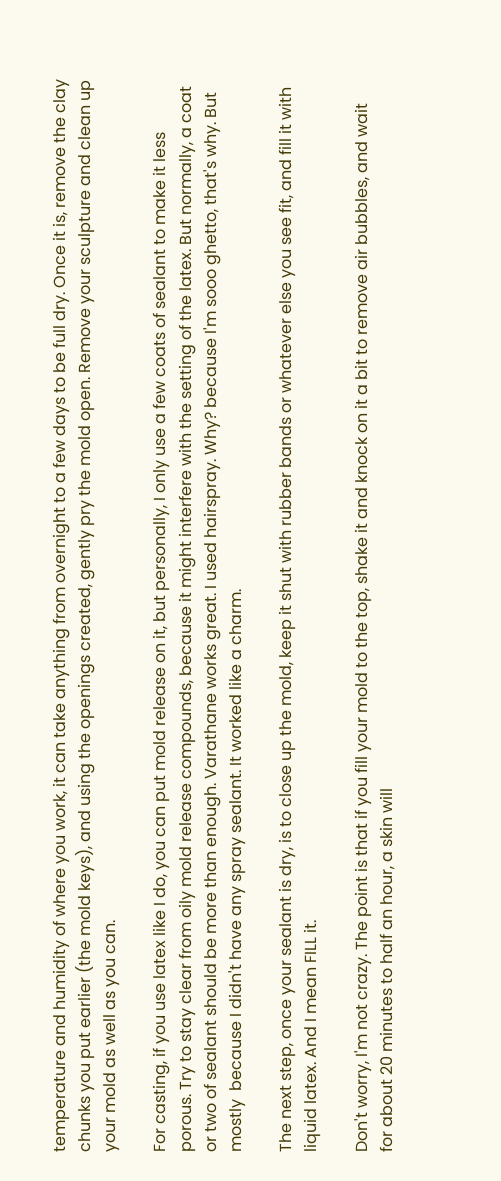temperature and humidity of where you work, it can take anything from overnight to a few days to be full dry. Once it is, remove the clay chunks you put earlier (the mold keys), and using the openings created, gently pry the mold open. Remove your sculpture and clean up your mold as well as you can.

For casting, if you use latex like I do, you can put mold release on it, but personally, I only use a few coats of sealant to make it less porous. Try to stay clear from oily mold release compounds, because it might interfere with the setting of the latex. But normally, a coat or two of sealant should be more than enough. Varathane works great. I used hairspray. Why? because I'm sooo ghetto, that's why. But mostly  because I didn't have any spray sealant. It worked like a charm.

The next step, once your sealant is dry, is to close up the mold, keep it shut with rubber bands or whatever else you see fit, and fill it with liquid latex. And I mean FILL it.

Don't worry, I'm not crazy. The point is that if you fill your mold to the top, shake it and knock on it a bit to remove air bubbles, and wait for about 20 minutes to half an hour, a skin will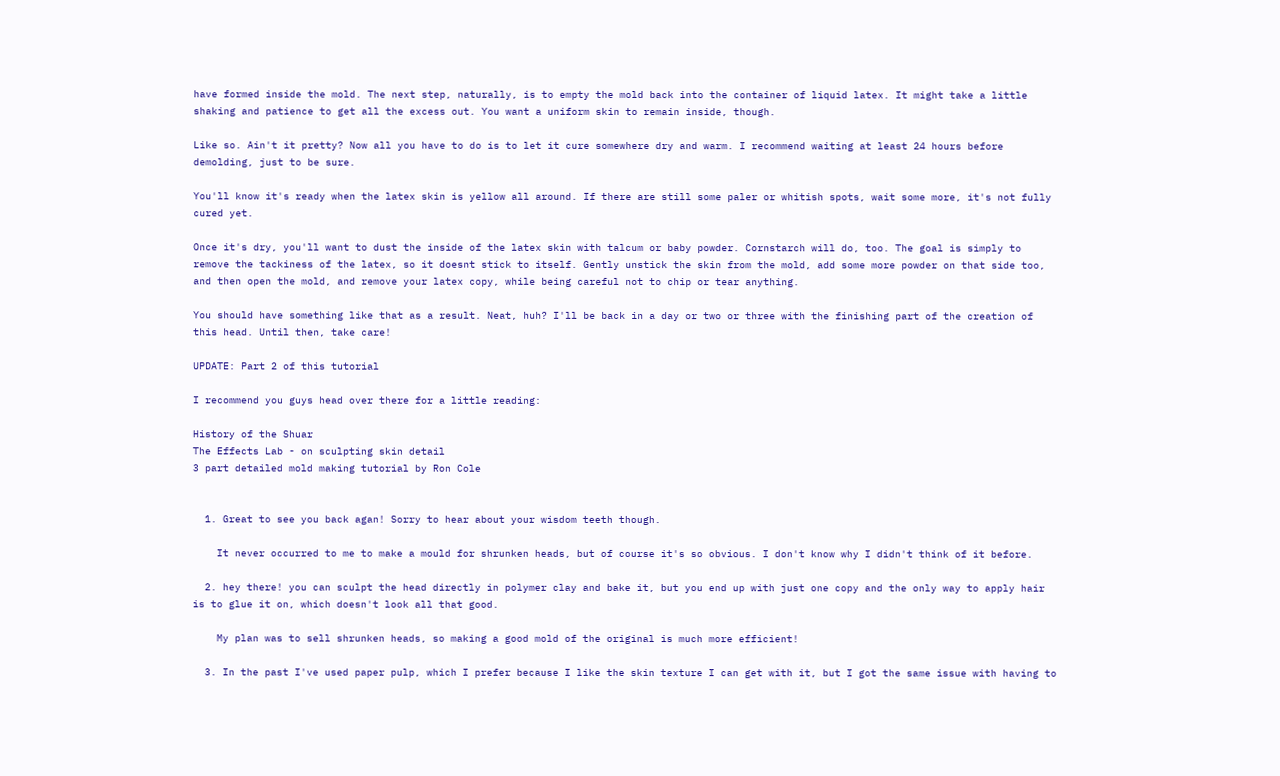have formed inside the mold. The next step, naturally, is to empty the mold back into the container of liquid latex. It might take a little shaking and patience to get all the excess out. You want a uniform skin to remain inside, though.

Like so. Ain't it pretty? Now all you have to do is to let it cure somewhere dry and warm. I recommend waiting at least 24 hours before demolding, just to be sure.

You'll know it's ready when the latex skin is yellow all around. If there are still some paler or whitish spots, wait some more, it's not fully cured yet.

Once it's dry, you'll want to dust the inside of the latex skin with talcum or baby powder. Cornstarch will do, too. The goal is simply to remove the tackiness of the latex, so it doesnt stick to itself. Gently unstick the skin from the mold, add some more powder on that side too, and then open the mold, and remove your latex copy, while being careful not to chip or tear anything.

You should have something like that as a result. Neat, huh? I'll be back in a day or two or three with the finishing part of the creation of this head. Until then, take care!

UPDATE: Part 2 of this tutorial

I recommend you guys head over there for a little reading:

History of the Shuar
The Effects Lab - on sculpting skin detail
3 part detailed mold making tutorial by Ron Cole


  1. Great to see you back agan! Sorry to hear about your wisdom teeth though.

    It never occurred to me to make a mould for shrunken heads, but of course it's so obvious. I don't know why I didn't think of it before.

  2. hey there! you can sculpt the head directly in polymer clay and bake it, but you end up with just one copy and the only way to apply hair is to glue it on, which doesn't look all that good.

    My plan was to sell shrunken heads, so making a good mold of the original is much more efficient!

  3. In the past I've used paper pulp, which I prefer because I like the skin texture I can get with it, but I got the same issue with having to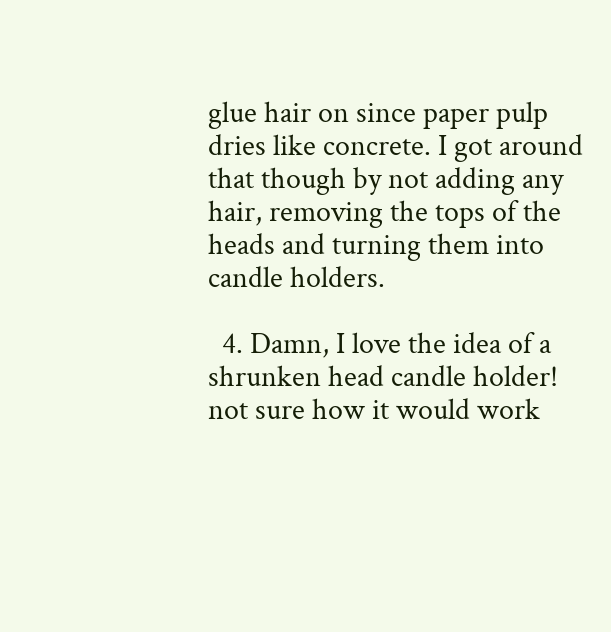glue hair on since paper pulp dries like concrete. I got around that though by not adding any hair, removing the tops of the heads and turning them into candle holders.

  4. Damn, I love the idea of a shrunken head candle holder! not sure how it would work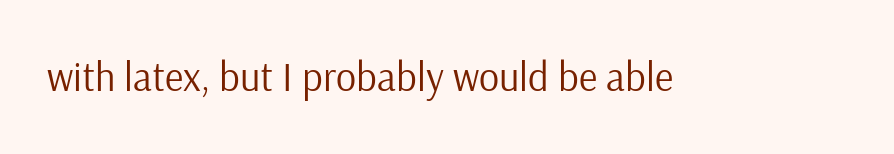with latex, but I probably would be able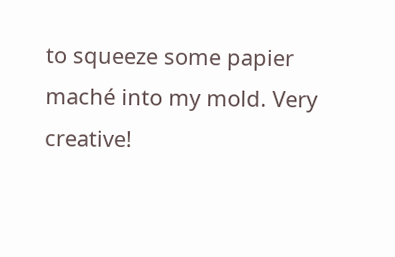to squeeze some papier maché into my mold. Very creative!